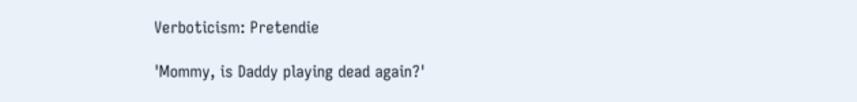Verboticism: Pretendie

'Mommy, is Daddy playing dead again?'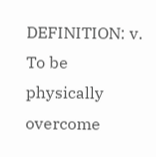DEFINITION: v. To be physically overcome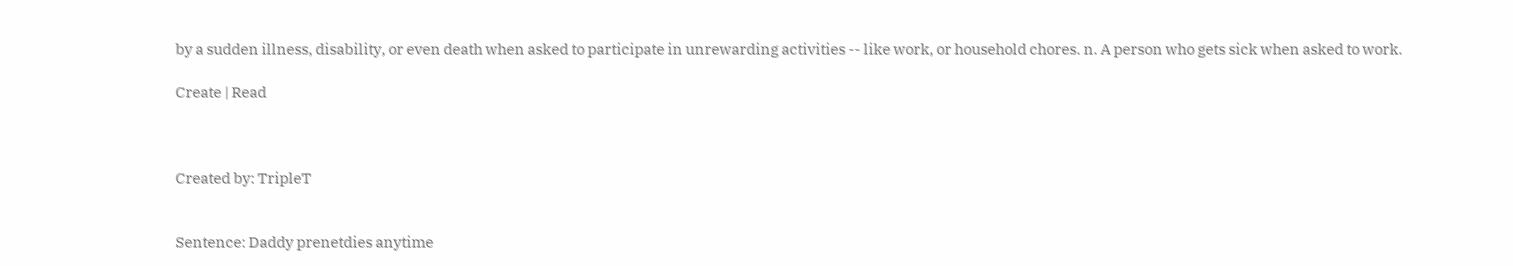by a sudden illness, disability, or even death when asked to participate in unrewarding activities -- like work, or household chores. n. A person who gets sick when asked to work.

Create | Read



Created by: TripleT


Sentence: Daddy prenetdies anytime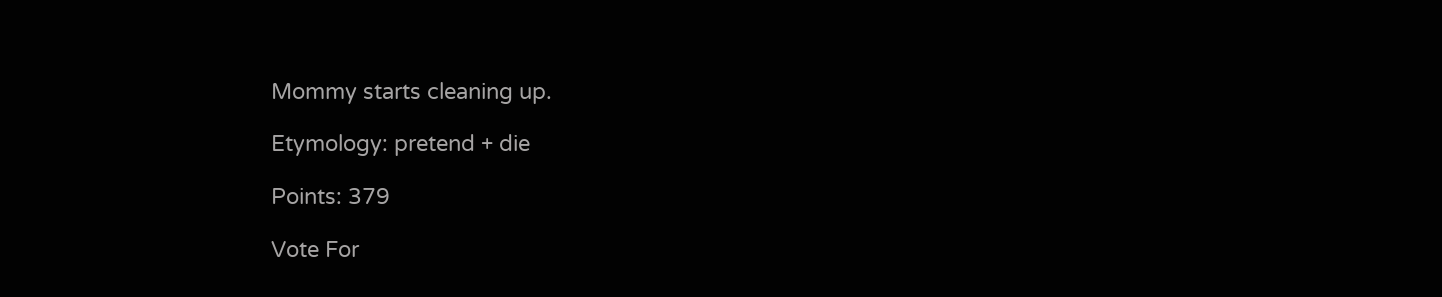Mommy starts cleaning up.

Etymology: pretend + die

Points: 379

Vote For